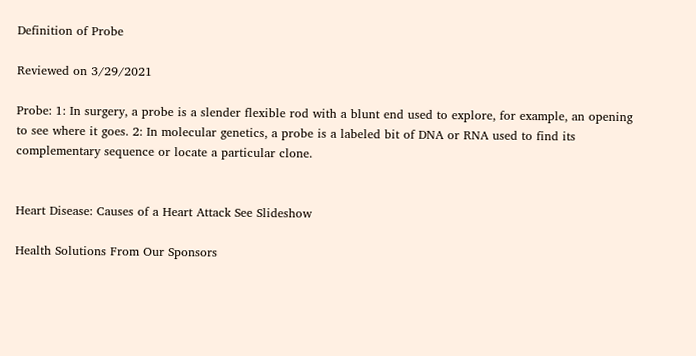Definition of Probe

Reviewed on 3/29/2021

Probe: 1: In surgery, a probe is a slender flexible rod with a blunt end used to explore, for example, an opening to see where it goes. 2: In molecular genetics, a probe is a labeled bit of DNA or RNA used to find its complementary sequence or locate a particular clone.


Heart Disease: Causes of a Heart Attack See Slideshow

Health Solutions From Our Sponsors